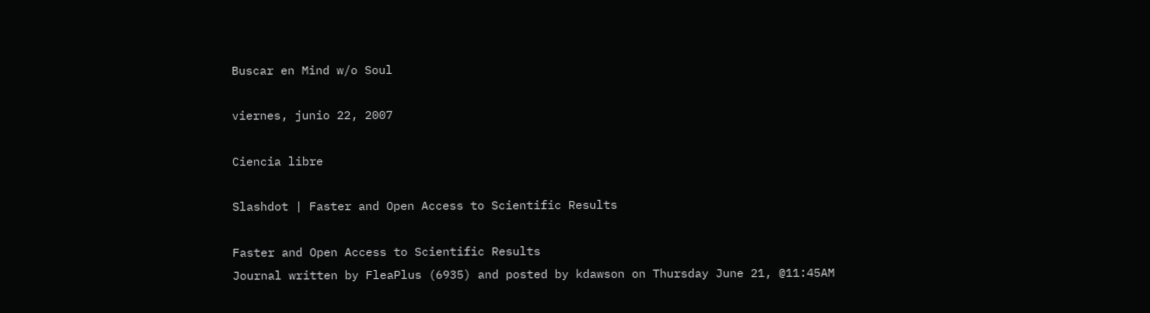Buscar en Mind w/o Soul

viernes, junio 22, 2007

Ciencia libre

Slashdot | Faster and Open Access to Scientific Results

Faster and Open Access to Scientific Results
Journal written by FleaPlus (6935) and posted by kdawson on Thursday June 21, @11:45AM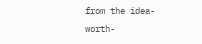from the idea-worth-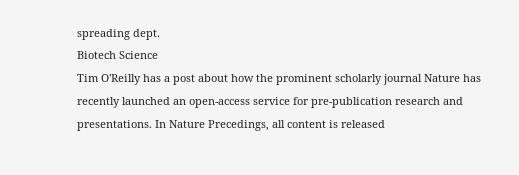spreading dept.
Biotech Science
Tim O'Reilly has a post about how the prominent scholarly journal Nature has recently launched an open-access service for pre-publication research and presentations. In Nature Precedings, all content is released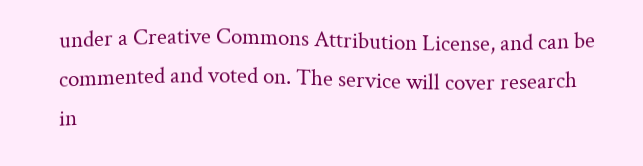under a Creative Commons Attribution License, and can be commented and voted on. The service will cover research in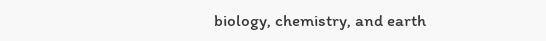biology, chemistry, and earth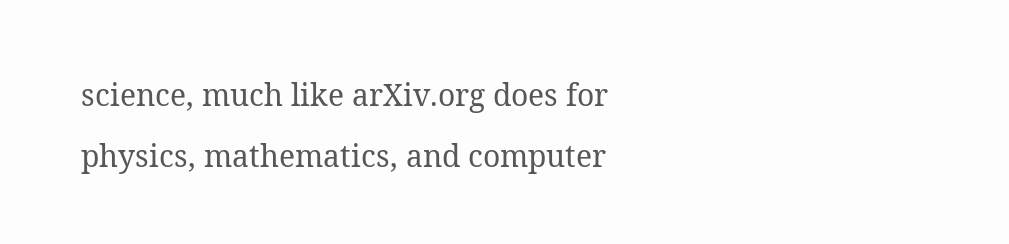science, much like arXiv.org does for physics, mathematics, and computer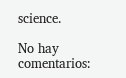science.

No hay comentarios: